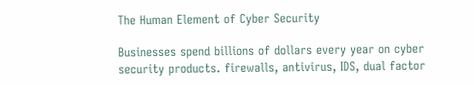The Human Element of Cyber Security

Businesses spend billions of dollars every year on cyber security products. firewalls, antivirus, IDS, dual factor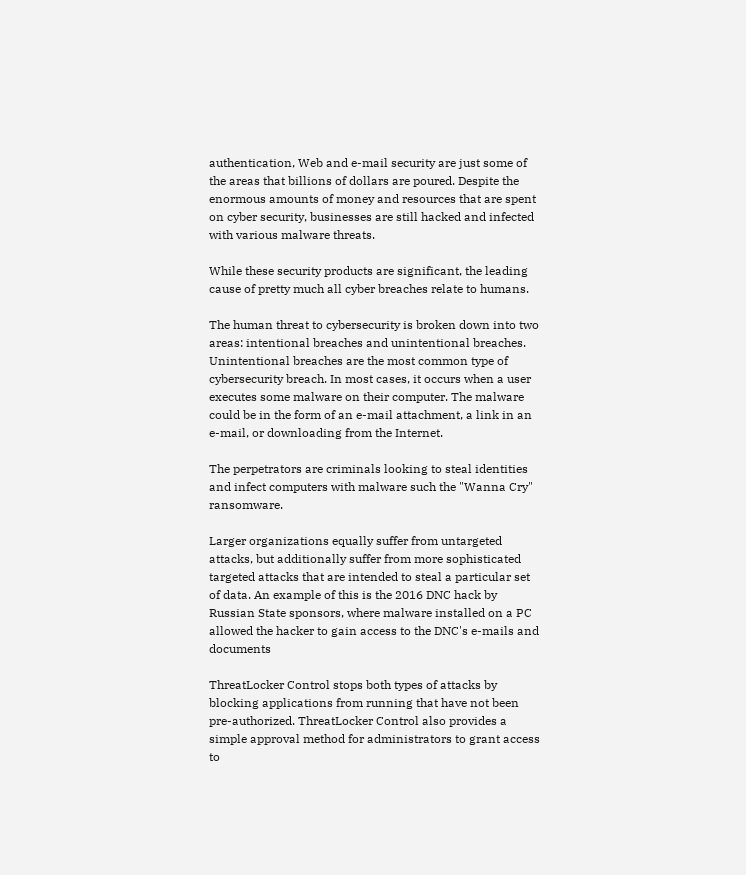authentication, Web and e-mail security are just some of the areas that billions of dollars are poured. Despite the enormous amounts of money and resources that are spent on cyber security, businesses are still hacked and infected with various malware threats.

While these security products are significant, the leading cause of pretty much all cyber breaches relate to humans.

The human threat to cybersecurity is broken down into two areas: intentional breaches and unintentional breaches. Unintentional breaches are the most common type of cybersecurity breach. In most cases, it occurs when a user executes some malware on their computer. The malware could be in the form of an e-mail attachment, a link in an e-mail, or downloading from the Internet.

The perpetrators are criminals looking to steal identities and infect computers with malware such the "Wanna Cry" ransomware.

Larger organizations equally suffer from untargeted attacks, but additionally suffer from more sophisticated targeted attacks that are intended to steal a particular set of data. An example of this is the 2016 DNC hack by Russian State sponsors, where malware installed on a PC allowed the hacker to gain access to the DNC's e-mails and documents

ThreatLocker Control stops both types of attacks by blocking applications from running that have not been pre-authorized. ThreatLocker Control also provides a simple approval method for administrators to grant access to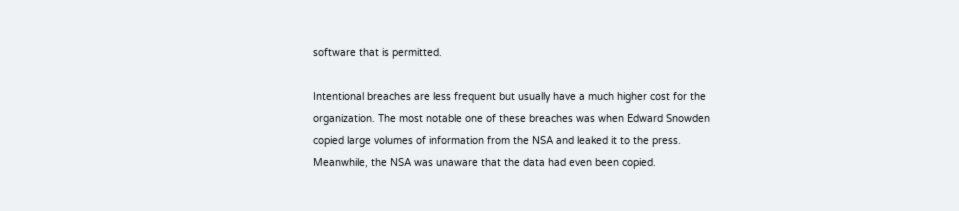software that is permitted.

Intentional breaches are less frequent but usually have a much higher cost for the organization. The most notable one of these breaches was when Edward Snowden copied large volumes of information from the NSA and leaked it to the press. Meanwhile, the NSA was unaware that the data had even been copied.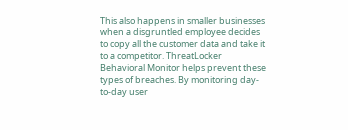This also happens in smaller businesses when a disgruntled employee decides to copy all the customer data and take it to a competitor. ThreatLocker Behavioral Monitor helps prevent these types of breaches. By monitoring day-to-day user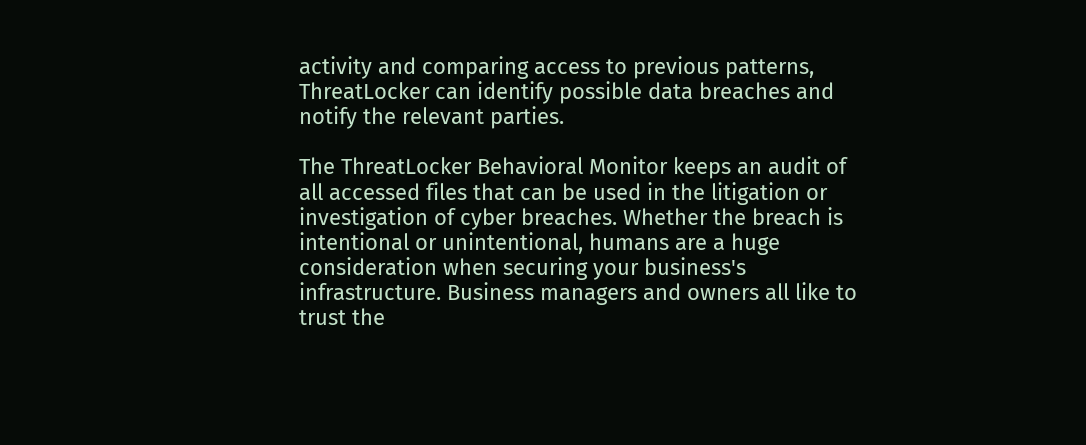activity and comparing access to previous patterns, ThreatLocker can identify possible data breaches and notify the relevant parties.

The ThreatLocker Behavioral Monitor keeps an audit of all accessed files that can be used in the litigation or investigation of cyber breaches. Whether the breach is intentional or unintentional, humans are a huge consideration when securing your business's infrastructure. Business managers and owners all like to trust the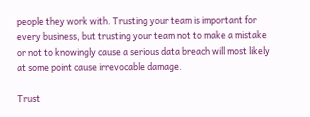people they work with. Trusting your team is important for every business, but trusting your team not to make a mistake or not to knowingly cause a serious data breach will most likely at some point cause irrevocable damage.

Trust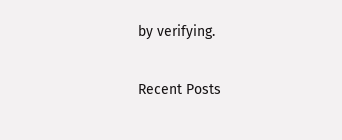by verifying.

Recent Posts